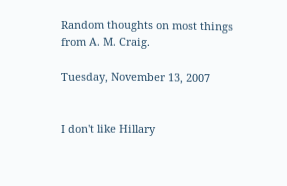Random thoughts on most things from A. M. Craig.

Tuesday, November 13, 2007


I don't like Hillary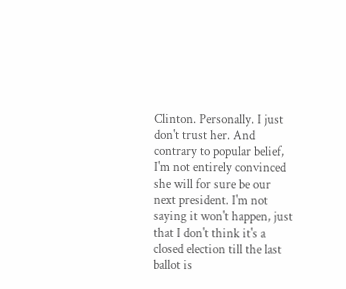Clinton. Personally. I just don't trust her. And contrary to popular belief, I'm not entirely convinced she will for sure be our next president. I'm not saying it won't happen, just that I don't think it's a closed election till the last ballot is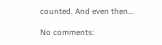counted. And even then...

No comments: